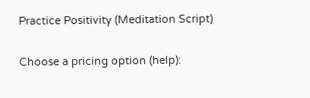Practice Positivity (Meditation Script)

Choose a pricing option (help):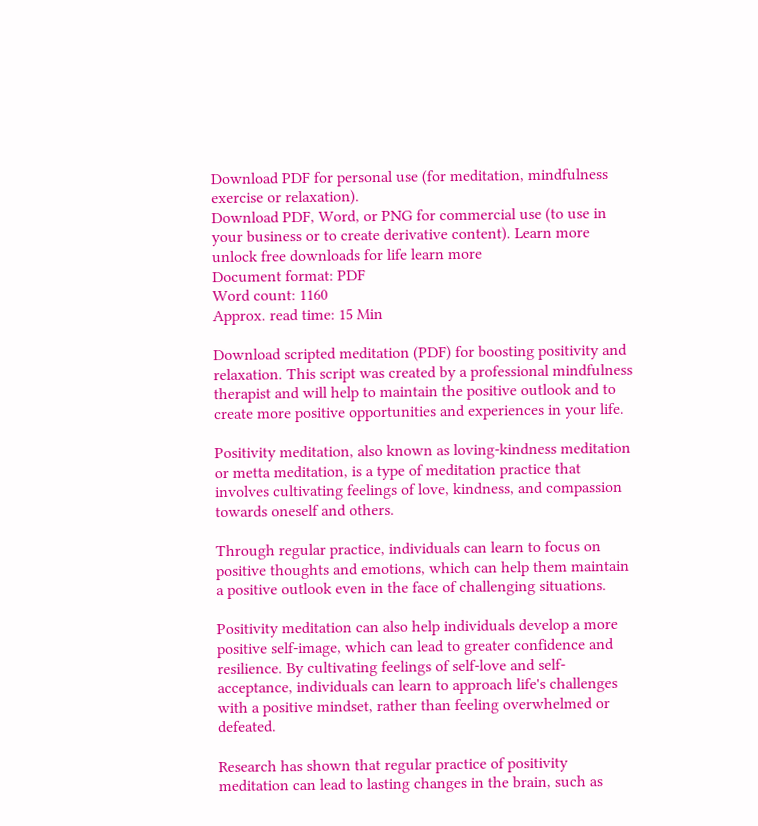Download PDF for personal use (for meditation, mindfulness exercise or relaxation).
Download PDF, Word, or PNG for commercial use (to use in your business or to create derivative content). Learn more
unlock free downloads for life learn more
Document format: PDF
Word count: 1160
Approx. read time: 15 Min

Download scripted meditation (PDF) for boosting positivity and relaxation. This script was created by a professional mindfulness therapist and will help to maintain the positive outlook and to create more positive opportunities and experiences in your life.

Positivity meditation, also known as loving-kindness meditation or metta meditation, is a type of meditation practice that involves cultivating feelings of love, kindness, and compassion towards oneself and others.

Through regular practice, individuals can learn to focus on positive thoughts and emotions, which can help them maintain a positive outlook even in the face of challenging situations.

Positivity meditation can also help individuals develop a more positive self-image, which can lead to greater confidence and resilience. By cultivating feelings of self-love and self-acceptance, individuals can learn to approach life's challenges with a positive mindset, rather than feeling overwhelmed or defeated.

Research has shown that regular practice of positivity meditation can lead to lasting changes in the brain, such as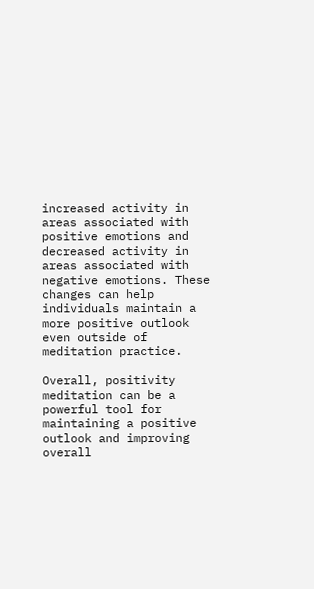increased activity in areas associated with positive emotions and decreased activity in areas associated with negative emotions. These changes can help individuals maintain a more positive outlook even outside of meditation practice.

Overall, positivity meditation can be a powerful tool for maintaining a positive outlook and improving overall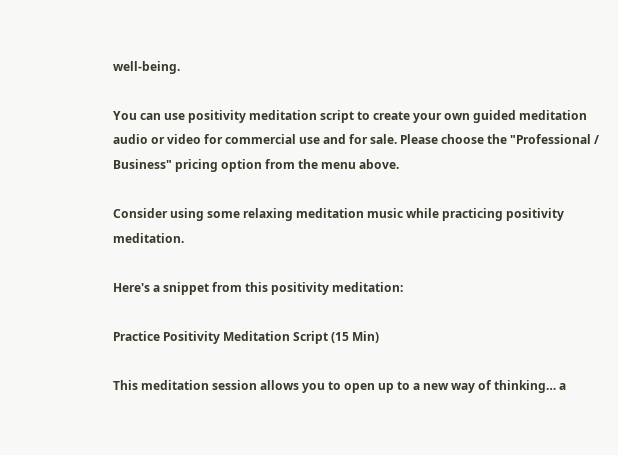well-being.

You can use positivity meditation script to create your own guided meditation audio or video for commercial use and for sale. Please choose the "Professional / Business" pricing option from the menu above.

Consider using some relaxing meditation music while practicing positivity meditation.

Here's a snippet from this positivity meditation:

Practice Positivity Meditation Script (15 Min)

This meditation session allows you to open up to a new way of thinking… a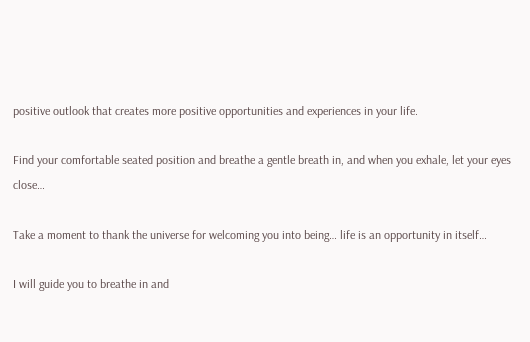positive outlook that creates more positive opportunities and experiences in your life.

Find your comfortable seated position and breathe a gentle breath in, and when you exhale, let your eyes close…

Take a moment to thank the universe for welcoming you into being… life is an opportunity in itself…

I will guide you to breathe in and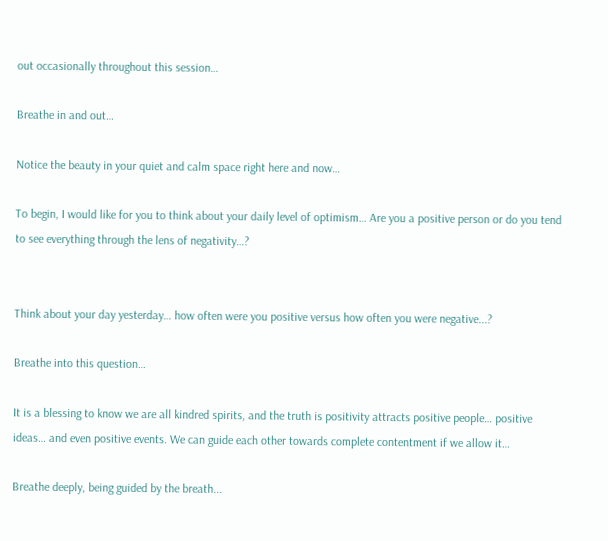out occasionally throughout this session…

Breathe in and out…

Notice the beauty in your quiet and calm space right here and now…

To begin, I would like for you to think about your daily level of optimism… Are you a positive person or do you tend to see everything through the lens of negativity…?


Think about your day yesterday… how often were you positive versus how often you were negative...?

Breathe into this question…

It is a blessing to know we are all kindred spirits, and the truth is positivity attracts positive people… positive ideas… and even positive events. We can guide each other towards complete contentment if we allow it…

Breathe deeply, being guided by the breath...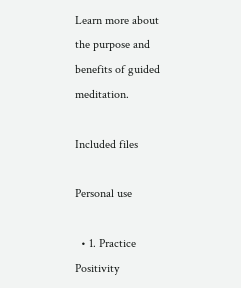Learn more about the purpose and benefits of guided meditation.

Included files

Personal use

  • 1. Practice Positivity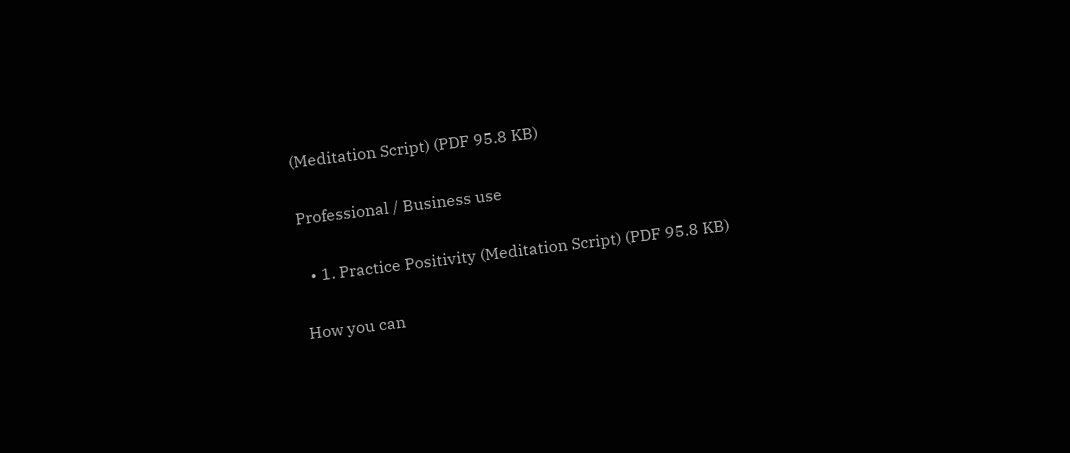(Meditation Script) (PDF 95.8 KB)

Professional / Business use

  • 1. Practice Positivity (Meditation Script) (PDF 95.8 KB)

How you can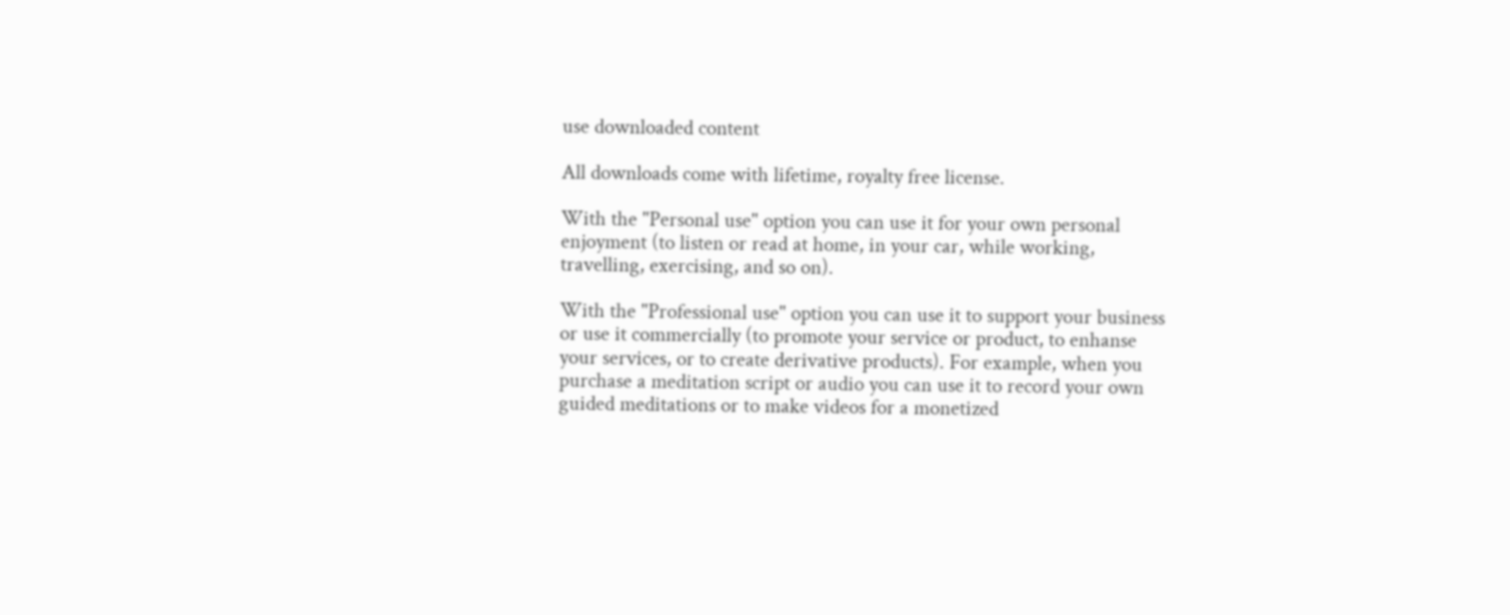use downloaded content

All downloads come with lifetime, royalty free license.

With the "Personal use" option you can use it for your own personal enjoyment (to listen or read at home, in your car, while working, travelling, exercising, and so on).

With the "Professional use" option you can use it to support your business or use it commercially (to promote your service or product, to enhanse your services, or to create derivative products). For example, when you purchase a meditation script or audio you can use it to record your own guided meditations or to make videos for a monetized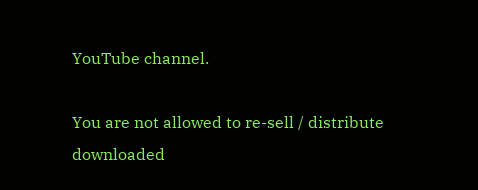YouTube channel.

You are not allowed to re-sell / distribute downloaded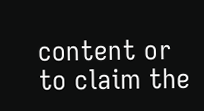content or to claim the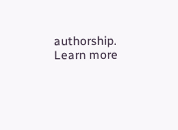authorship. Learn more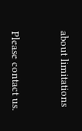about limitations


Please contact us.